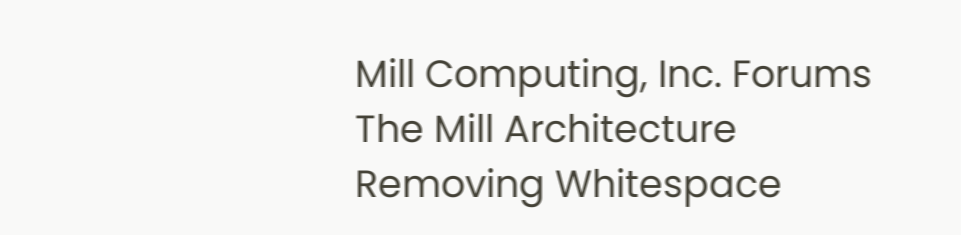Mill Computing, Inc. Forums The Mill Architecture Removing Whitespace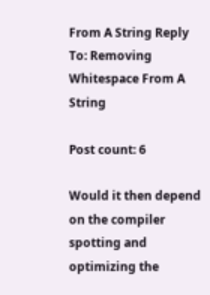From A String Reply To: Removing Whitespace From A String

Post count: 6

Would it then depend on the compiler spotting and optimizing the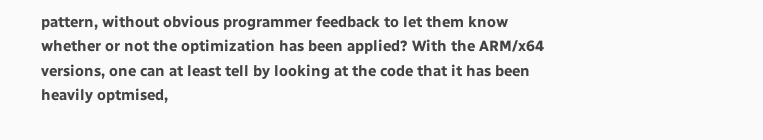pattern, without obvious programmer feedback to let them know whether or not the optimization has been applied? With the ARM/x64 versions, one can at least tell by looking at the code that it has been heavily optmised,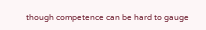though competence can be hard to gauge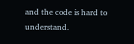and the code is hard to understand.